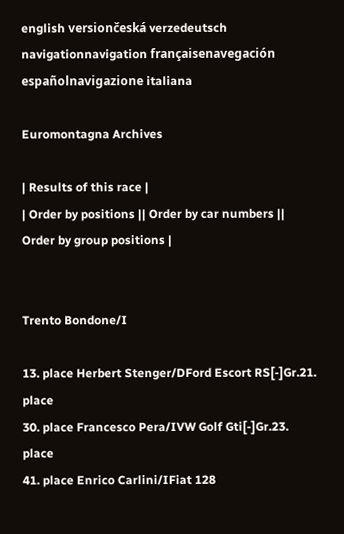english versiončeská verzedeutsch navigationnavigation françaisenavegación españolnavigazione italiana

Euromontagna Archives

| Results of this race |
| Order by positions || Order by car numbers || Order by group positions |


Trento Bondone/I

13. place Herbert Stenger/DFord Escort RS[-]Gr.21. place
30. place Francesco Pera/IVW Golf Gti[-]Gr.23. place
41. place Enrico Carlini/IFiat 128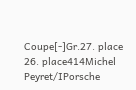Coupe[-]Gr.27. place
26. place414Michel Peyret/IPorsche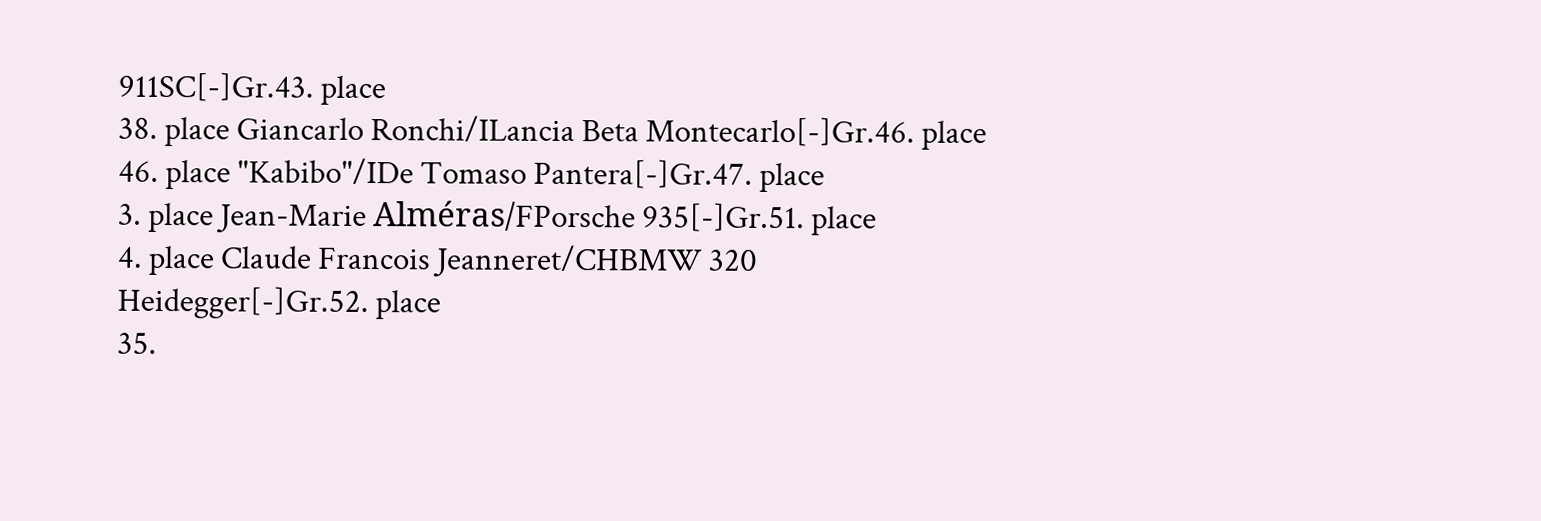911SC[-]Gr.43. place
38. place Giancarlo Ronchi/ILancia Beta Montecarlo[-]Gr.46. place
46. place "Kabibo"/IDe Tomaso Pantera[-]Gr.47. place
3. place Jean-Marie Alméras/FPorsche 935[-]Gr.51. place
4. place Claude Francois Jeanneret/CHBMW 320 Heidegger[-]Gr.52. place
35.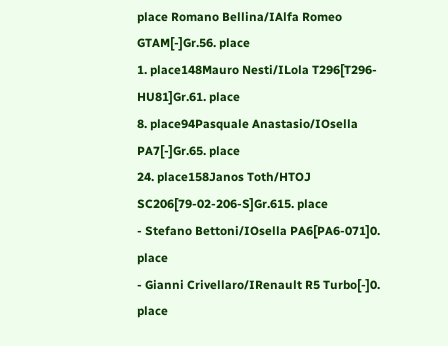place Romano Bellina/IAlfa Romeo GTAM[-]Gr.56. place
1. place148Mauro Nesti/ILola T296[T296-HU81]Gr.61. place
8. place94Pasquale Anastasio/IOsella PA7[-]Gr.65. place
24. place158Janos Toth/HTOJ SC206[79-02-206-S]Gr.615. place
- Stefano Bettoni/IOsella PA6[PA6-071]0. place
- Gianni Crivellaro/IRenault R5 Turbo[-]0. place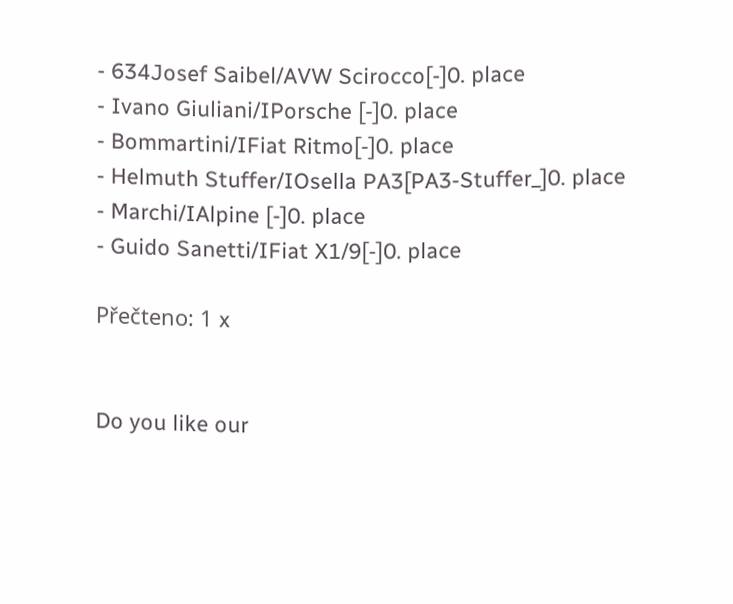- 634Josef Saibel/AVW Scirocco[-]0. place
- Ivano Giuliani/IPorsche [-]0. place
- Bommartini/IFiat Ritmo[-]0. place
- Helmuth Stuffer/IOsella PA3[PA3-Stuffer_]0. place
- Marchi/IAlpine [-]0. place
- Guido Sanetti/IFiat X1/9[-]0. place

Přečteno: 1 x


Do you like our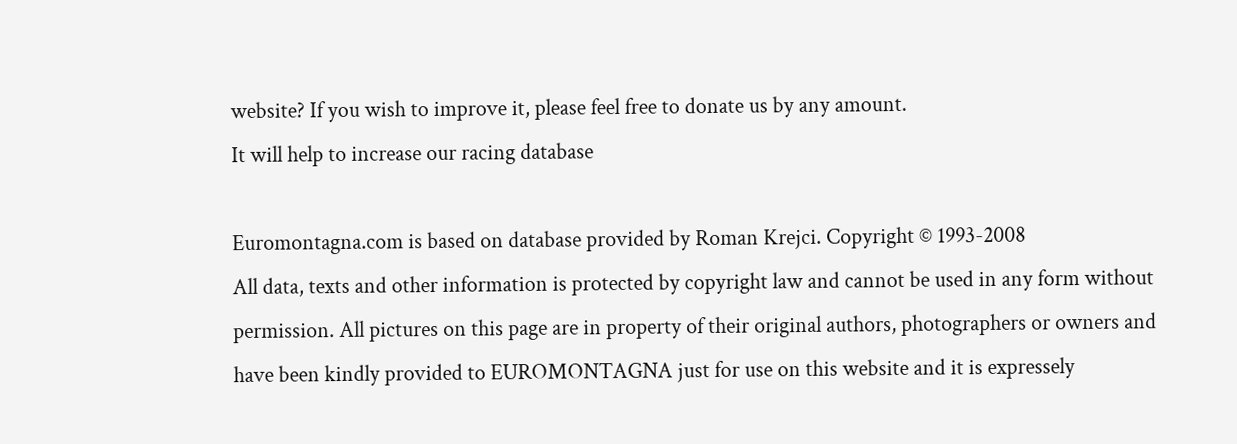website? If you wish to improve it, please feel free to donate us by any amount.
It will help to increase our racing database

Euromontagna.com is based on database provided by Roman Krejci. Copyright © 1993-2008
All data, texts and other information is protected by copyright law and cannot be used in any form without permission. All pictures on this page are in property of their original authors, photographers or owners and have been kindly provided to EUROMONTAGNA just for use on this website and it is expressely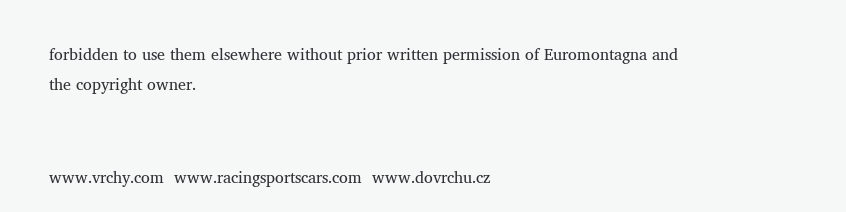forbidden to use them elsewhere without prior written permission of Euromontagna and the copyright owner.


www.vrchy.com  www.racingsportscars.com  www.dovrchu.cz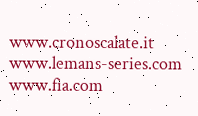www.cronoscalate.it  www.lemans-series.com  www.fia.com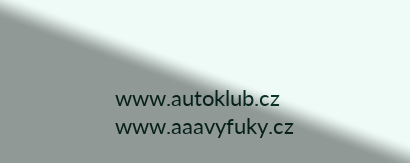www.autoklub.cz  www.aaavyfuky.cz